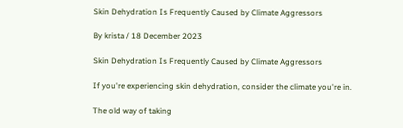Skin Dehydration Is Frequently Caused by Climate Aggressors

By krista / 18 December 2023

Skin Dehydration Is Frequently Caused by Climate Aggressors

If you're experiencing skin dehydration, consider the climate you're in.

The old way of taking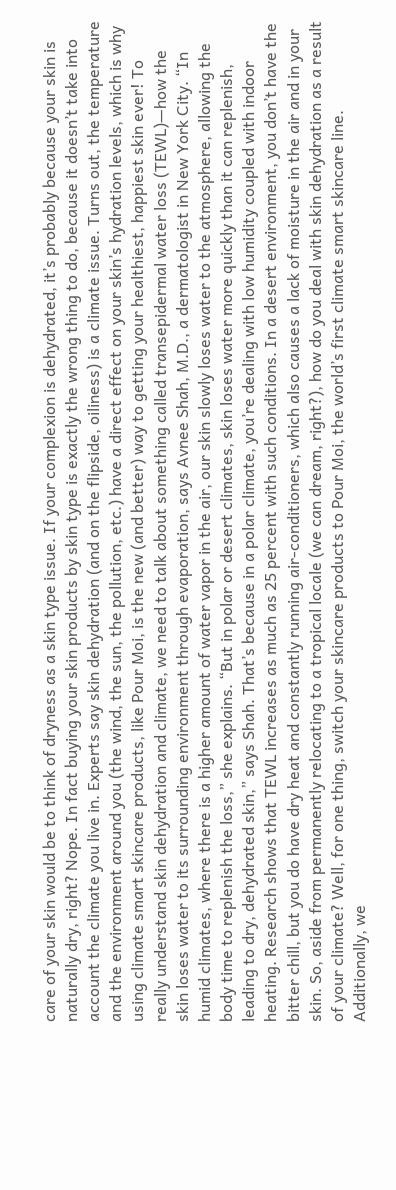care of your skin would be to think of dryness as a skin type issue. If your complexion is dehydrated, it’s probably because your skin is naturally dry, right? Nope. In fact buying your skin products by skin type is exactly the wrong thing to do, because it doesn’t take into account the climate you live in. Experts say skin dehydration (and on the flipside, oiliness) is a climate issue. Turns out, the temperature and the environment around you (the wind, the sun, the pollution, etc.) have a direct effect on your skin’s hydration levels, which is why using climate smart skincare products, like Pour Moi, is the new (and better) way to getting your healthiest, happiest skin ever! To really understand skin dehydration and climate, we need to talk about something called transepidermal water loss (TEWL)—how the skin loses water to its surrounding environment through evaporation, says Avnee Shah, M.D., a dermatologist in New York City. “In humid climates, where there is a higher amount of water vapor in the air, our skin slowly loses water to the atmosphere, allowing the body time to replenish the loss,” she explains. “But in polar or desert climates, skin loses water more quickly than it can replenish, leading to dry, dehydrated skin,” says Shah. That’s because in a polar climate, you’re dealing with low humidity coupled with indoor heating. Research shows that TEWL increases as much as 25 percent with such conditions. In a desert environment, you don’t have the bitter chill, but you do have dry heat and constantly running air-conditioners, which also causes a lack of moisture in the air and in your skin. So, aside from permanently relocating to a tropical locale (we can dream, right?), how do you deal with skin dehydration as a result of your climate? Well, for one thing, switch your skincare products to Pour Moi, the world’s first climate smart skincare line. Additionally, we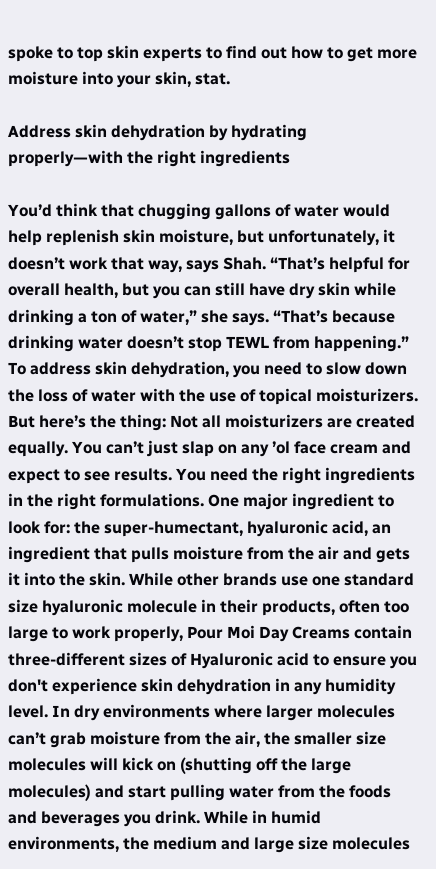spoke to top skin experts to find out how to get more moisture into your skin, stat.

Address skin dehydration by hydrating properly—with the right ingredients

You’d think that chugging gallons of water would help replenish skin moisture, but unfortunately, it doesn’t work that way, says Shah. “That’s helpful for overall health, but you can still have dry skin while drinking a ton of water,” she says. “That’s because drinking water doesn’t stop TEWL from happening.” To address skin dehydration, you need to slow down the loss of water with the use of topical moisturizers. But here’s the thing: Not all moisturizers are created equally. You can’t just slap on any ’ol face cream and expect to see results. You need the right ingredients in the right formulations. One major ingredient to look for: the super-humectant, hyaluronic acid, an ingredient that pulls moisture from the air and gets it into the skin. While other brands use one standard size hyaluronic molecule in their products, often too large to work properly, Pour Moi Day Creams contain three-different sizes of Hyaluronic acid to ensure you don't experience skin dehydration in any humidity level. In dry environments where larger molecules can’t grab moisture from the air, the smaller size molecules will kick on (shutting off the large molecules) and start pulling water from the foods and beverages you drink. While in humid environments, the medium and large size molecules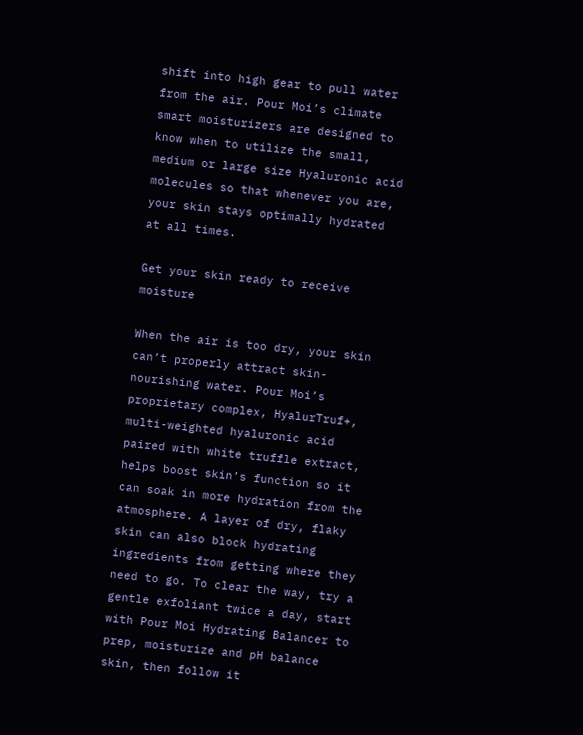shift into high gear to pull water from the air. Pour Moi’s climate smart moisturizers are designed to know when to utilize the small, medium or large size Hyaluronic acid molecules so that whenever you are, your skin stays optimally hydrated at all times.

Get your skin ready to receive moisture

When the air is too dry, your skin can’t properly attract skin-nourishing water. Pour Moi’s proprietary complex, HyalurTruf+, multi-weighted hyaluronic acid paired with white truffle extract, helps boost skin’s function so it can soak in more hydration from the atmosphere. A layer of dry, flaky skin can also block hydrating ingredients from getting where they need to go. To clear the way, try a gentle exfoliant twice a day, start with Pour Moi Hydrating Balancer to prep, moisturize and pH balance skin, then follow it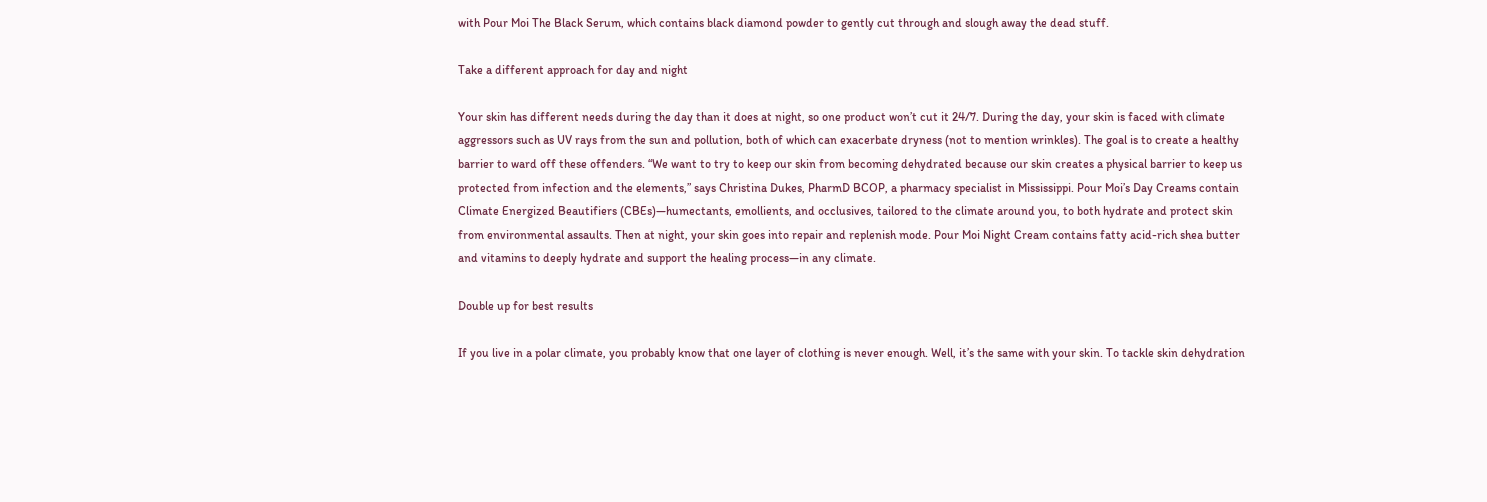with Pour Moi The Black Serum, which contains black diamond powder to gently cut through and slough away the dead stuff.

Take a different approach for day and night

Your skin has different needs during the day than it does at night, so one product won’t cut it 24/7. During the day, your skin is faced with climate aggressors such as UV rays from the sun and pollution, both of which can exacerbate dryness (not to mention wrinkles). The goal is to create a healthy barrier to ward off these offenders. “We want to try to keep our skin from becoming dehydrated because our skin creates a physical barrier to keep us protected from infection and the elements,” says Christina Dukes, PharmD BCOP, a pharmacy specialist in Mississippi. Pour Moi’s Day Creams contain Climate Energized Beautifiers (CBEs)—humectants, emollients, and occlusives, tailored to the climate around you, to both hydrate and protect skin from environmental assaults. Then at night, your skin goes into repair and replenish mode. Pour Moi Night Cream contains fatty acid-rich shea butter and vitamins to deeply hydrate and support the healing process—in any climate.

Double up for best results

If you live in a polar climate, you probably know that one layer of clothing is never enough. Well, it’s the same with your skin. To tackle skin dehydration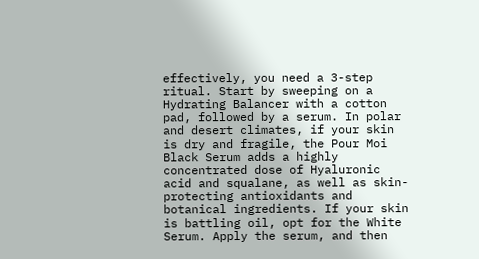effectively, you need a 3-step ritual. Start by sweeping on a Hydrating Balancer with a cotton pad, followed by a serum. In polar and desert climates, if your skin is dry and fragile, the Pour Moi Black Serum adds a highly concentrated dose of Hyaluronic acid and squalane, as well as skin-protecting antioxidants and botanical ingredients. If your skin is battling oil, opt for the White Serum. Apply the serum, and then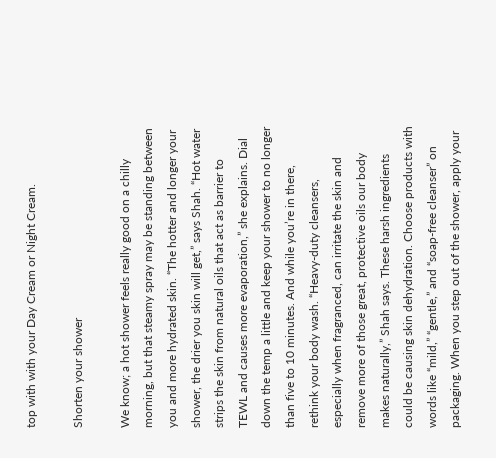top with with your Day Cream or Night Cream.

Shorten your shower

We know; a hot shower feels really good on a chilly morning, but that steamy spray may be standing between you and more hydrated skin. “The hotter and longer your shower, the drier you skin will get,” says Shah. “Hot water strips the skin from natural oils that act as barrier to TEWL and causes more evaporation,” she explains. Dial down the temp a little and keep your shower to no longer than five to 10 minutes. And while you’re in there, rethink your body wash. “Heavy-duty cleansers, especially when fragranced, can irritate the skin and remove more of those great, protective oils our body makes naturally,” Shah says. These harsh ingredients could be causing skin dehydration. Choose products with words like “mild,” “gentle,” and “soap-free cleanser” on packaging. When you step out of the shower, apply your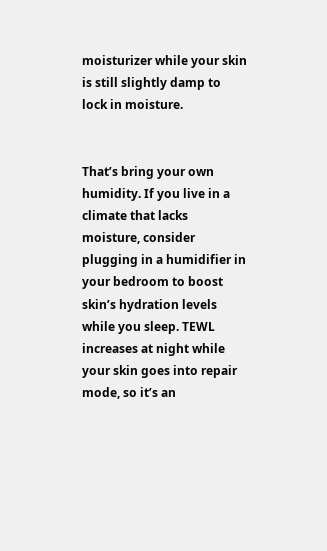moisturizer while your skin is still slightly damp to lock in moisture.


That’s bring your own humidity. If you live in a climate that lacks moisture, consider plugging in a humidifier in your bedroom to boost skin’s hydration levels while you sleep. TEWL increases at night while your skin goes into repair mode, so it’s an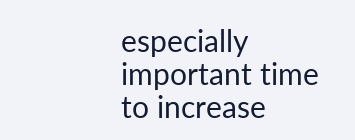especially important time to increase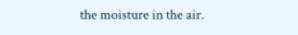the moisture in the air.